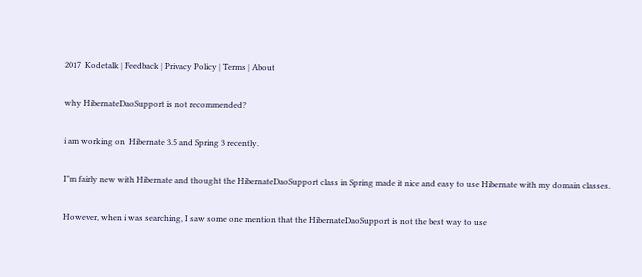2017  Kodetalk | Feedback | Privacy Policy | Terms | About

why HibernateDaoSupport is not recommended?

i am working on  Hibernate 3.5 and Spring 3 recently.

I"m fairly new with Hibernate and thought the HibernateDaoSupport class in Spring made it nice and easy to use Hibernate with my domain classes.

However, when i was searching, I saw some one mention that the HibernateDaoSupport is not the best way to use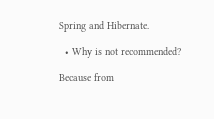Spring and Hibernate.

  • Why is not recommended?

Because from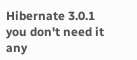Hibernate 3.0.1 you don't need it any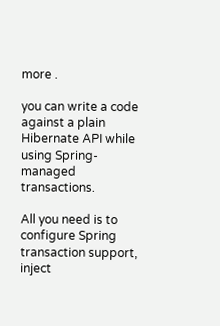more .

you can write a code against a plain Hibernate API while using Spring-managed transactions.

All you need is to configure Spring transaction support, inject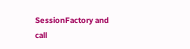SessionFactory and call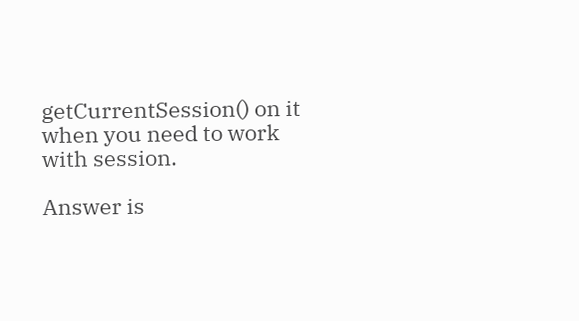getCurrentSession() on it when you need to work with session.

Answer is